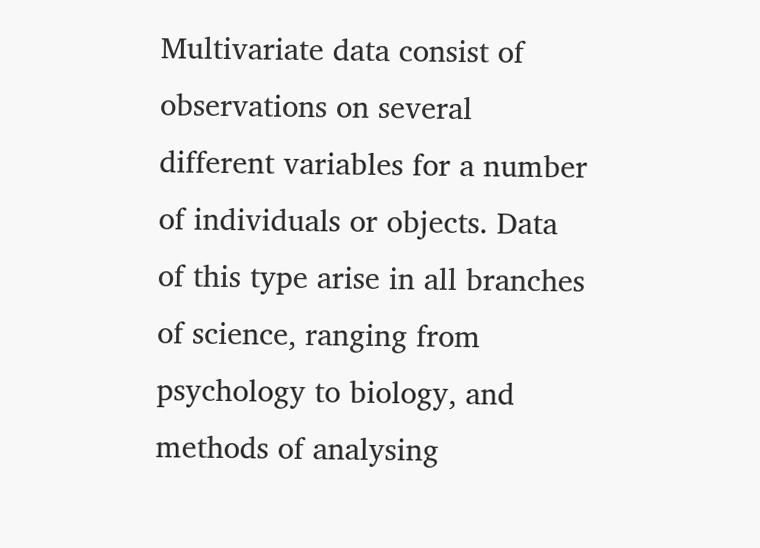Multivariate data consist of observations on several different variables for a number of individuals or objects. Data of this type arise in all branches of science, ranging from psychology to biology, and methods of analysing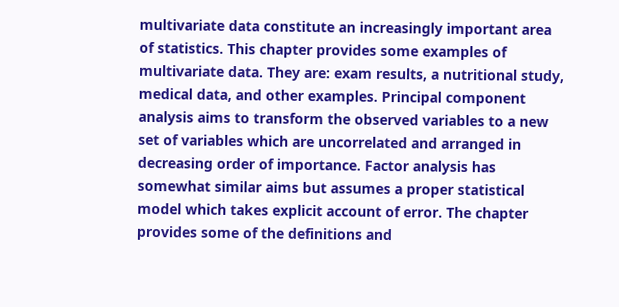multivariate data constitute an increasingly important area of statistics. This chapter provides some examples of multivariate data. They are: exam results, a nutritional study, medical data, and other examples. Principal component analysis aims to transform the observed variables to a new set of variables which are uncorrelated and arranged in decreasing order of importance. Factor analysis has somewhat similar aims but assumes a proper statistical model which takes explicit account of error. The chapter provides some of the definitions and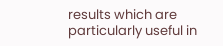results which are particularly useful in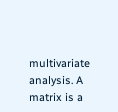multivariate analysis. A matrix is a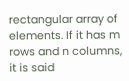rectangular array of elements. If it has m rows and n columns, it is said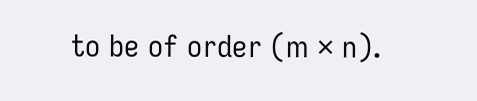to be of order (m × n).